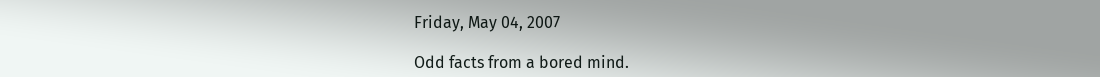Friday, May 04, 2007

Odd facts from a bored mind.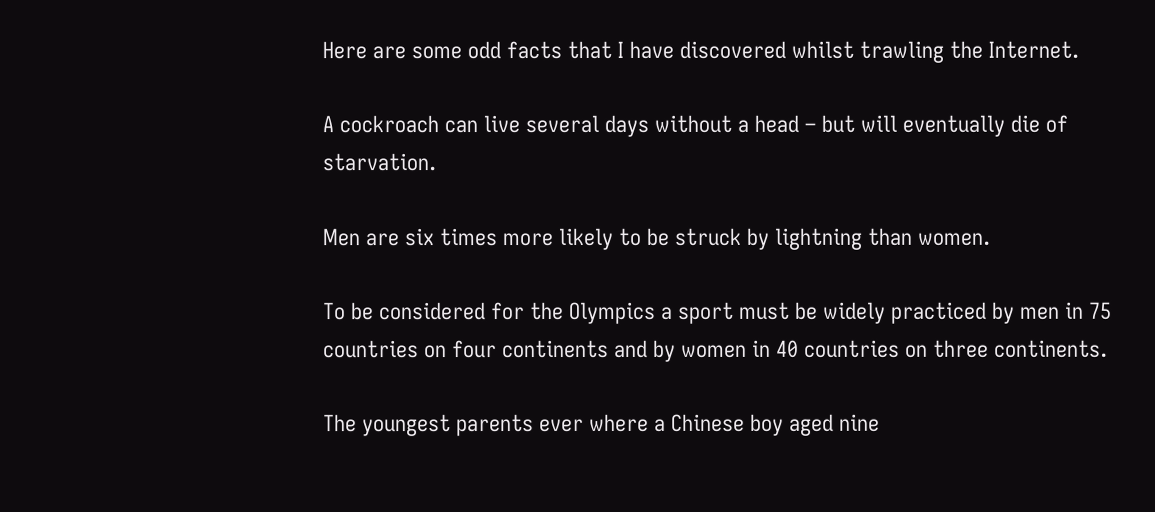Here are some odd facts that I have discovered whilst trawling the Internet.

A cockroach can live several days without a head – but will eventually die of starvation.

Men are six times more likely to be struck by lightning than women.

To be considered for the Olympics a sport must be widely practiced by men in 75 countries on four continents and by women in 40 countries on three continents.

The youngest parents ever where a Chinese boy aged nine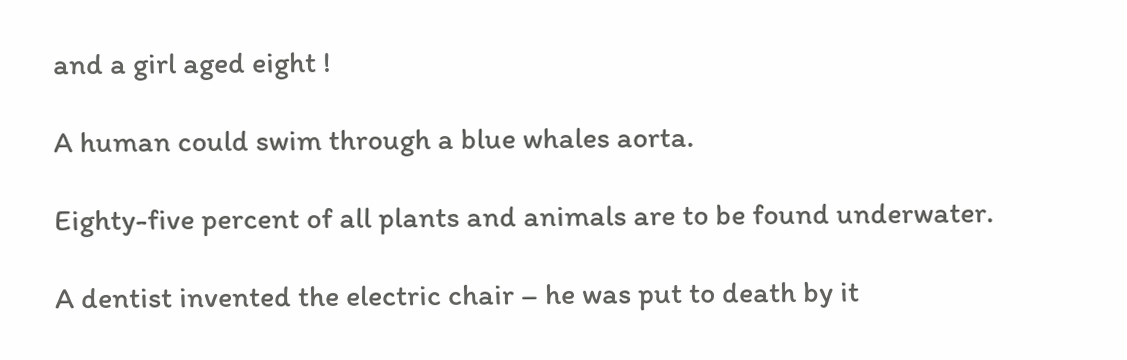and a girl aged eight !

A human could swim through a blue whales aorta.

Eighty-five percent of all plants and animals are to be found underwater.

A dentist invented the electric chair – he was put to death by it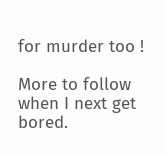for murder too !

More to follow when I next get bored.